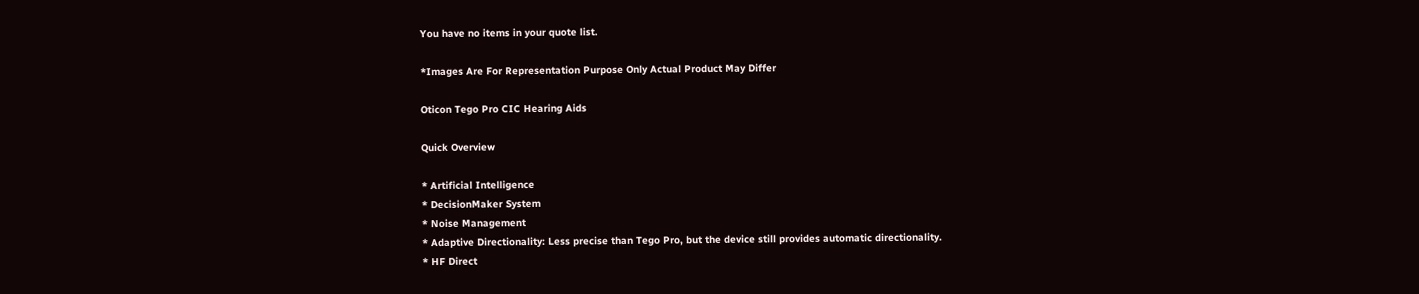You have no items in your quote list.

*Images Are For Representation Purpose Only Actual Product May Differ

Oticon Tego Pro CIC Hearing Aids

Quick Overview

* Artificial Intelligence
* DecisionMaker System
* Noise Management
* Adaptive Directionality: Less precise than Tego Pro, but the device still provides automatic directionality.
* HF Direct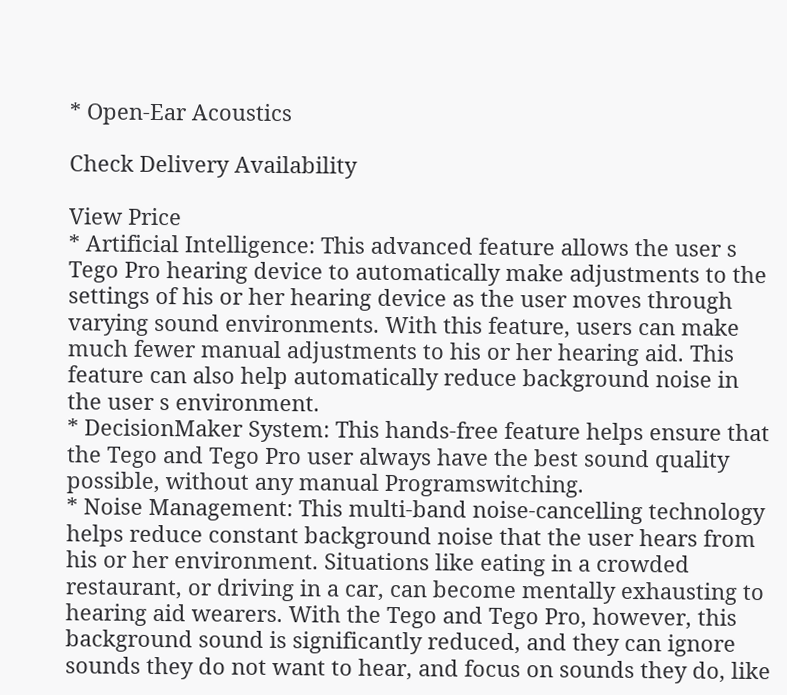* Open-Ear Acoustics

Check Delivery Availability

View Price
* Artificial Intelligence: This advanced feature allows the user s Tego Pro hearing device to automatically make adjustments to the settings of his or her hearing device as the user moves through varying sound environments. With this feature, users can make much fewer manual adjustments to his or her hearing aid. This feature can also help automatically reduce background noise in the user s environment.
* DecisionMaker System: This hands-free feature helps ensure that the Tego and Tego Pro user always have the best sound quality possible, without any manual Programswitching.
* Noise Management: This multi-band noise-cancelling technology helps reduce constant background noise that the user hears from his or her environment. Situations like eating in a crowded restaurant, or driving in a car, can become mentally exhausting to hearing aid wearers. With the Tego and Tego Pro, however, this background sound is significantly reduced, and they can ignore sounds they do not want to hear, and focus on sounds they do, like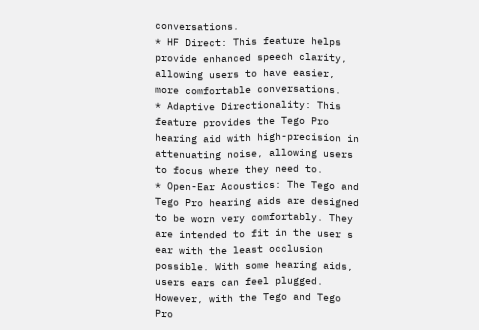conversations.
* HF Direct: This feature helps provide enhanced speech clarity, allowing users to have easier, more comfortable conversations.
* Adaptive Directionality: This feature provides the Tego Pro hearing aid with high-precision in attenuating noise, allowing users to focus where they need to.
* Open-Ear Acoustics: The Tego and Tego Pro hearing aids are designed to be worn very comfortably. They are intended to fit in the user s ear with the least occlusion possible. With some hearing aids, users ears can feel plugged. However, with the Tego and Tego Pro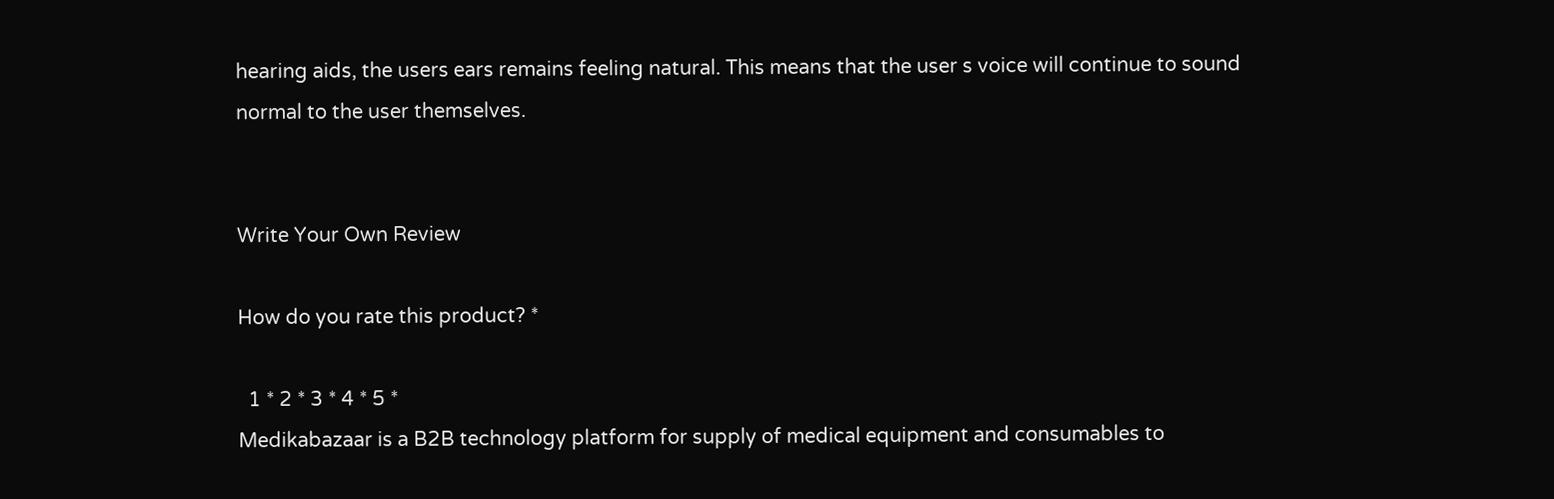hearing aids, the users ears remains feeling natural. This means that the user s voice will continue to sound normal to the user themselves.


Write Your Own Review

How do you rate this product? *

  1 * 2 * 3 * 4 * 5 *
Medikabazaar is a B2B technology platform for supply of medical equipment and consumables to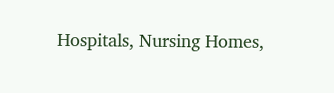Hospitals, Nursing Homes,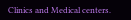Clinics and Medical centers.